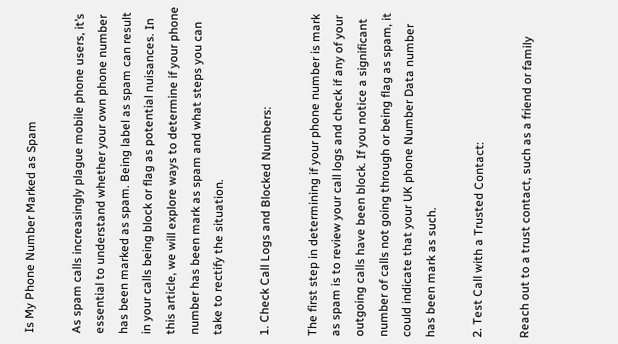Is My Phone Number Marked as Spam

As spam calls increasingly plague mobile phone users, it’s essential to understand whether your own phone number has been marked as spam. Being label as spam can result in your calls being block or flag as potential nuisances. In this article, we will explore ways to determine if your phone number has been mark as spam and what steps you can take to rectify the situation.

1. Check Call Logs and Blocked Numbers:

The first step in determining if your phone number is mark as spam is to review your call logs and check if any of your outgoing calls have been block. If you notice a significant number of calls not going through or being flag as spam, it could indicate that your UK phone Number Data number has been mark as such.

2. Test Call with a Trusted Contact:

Reach out to a trust contact, such as a friend or family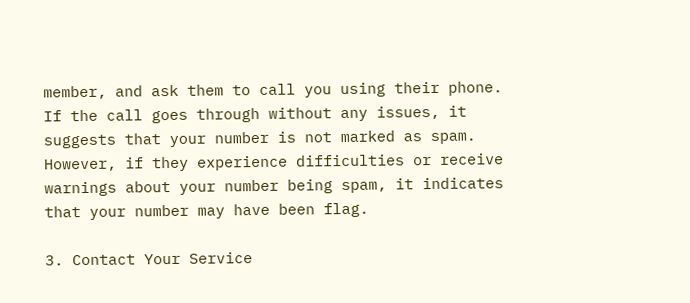member, and ask them to call you using their phone. If the call goes through without any issues, it suggests that your number is not marked as spam. However, if they experience difficulties or receive warnings about your number being spam, it indicates that your number may have been flag.

3. Contact Your Service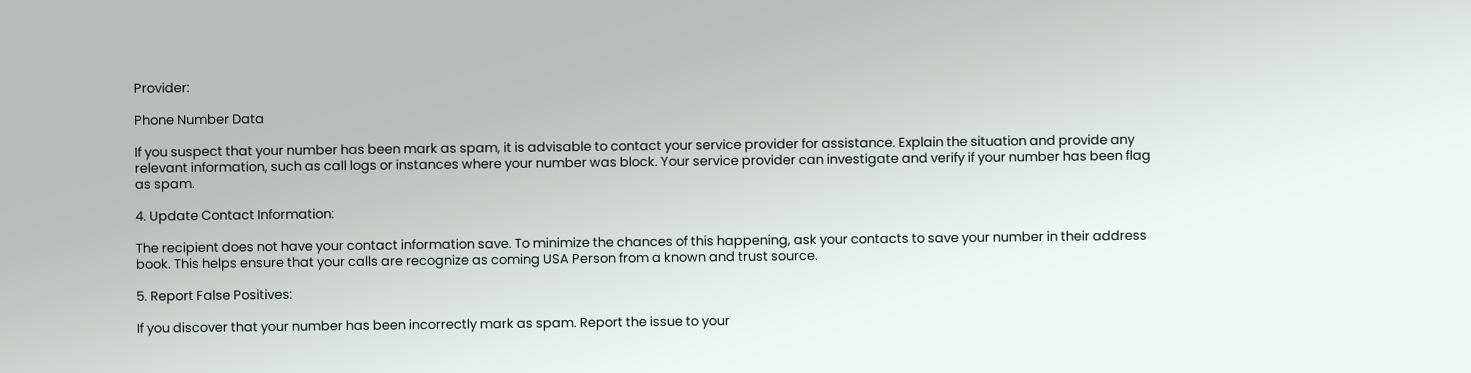Provider:

Phone Number Data

If you suspect that your number has been mark as spam, it is advisable to contact your service provider for assistance. Explain the situation and provide any relevant information, such as call logs or instances where your number was block. Your service provider can investigate and verify if your number has been flag as spam.

4. Update Contact Information:

The recipient does not have your contact information save. To minimize the chances of this happening, ask your contacts to save your number in their address book. This helps ensure that your calls are recognize as coming USA Person from a known and trust source.

5. Report False Positives:

If you discover that your number has been incorrectly mark as spam. Report the issue to your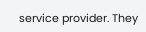service provider. They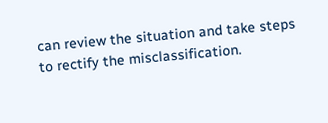can review the situation and take steps to rectify the misclassification.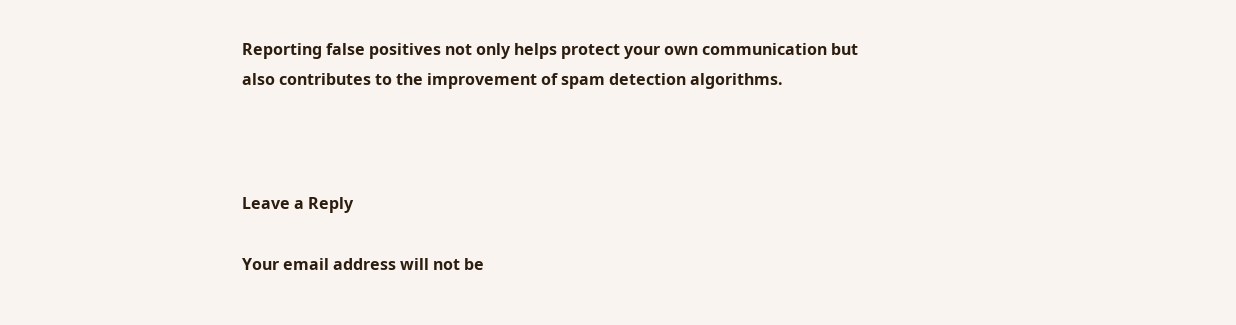Reporting false positives not only helps protect your own communication but also contributes to the improvement of spam detection algorithms.



Leave a Reply

Your email address will not be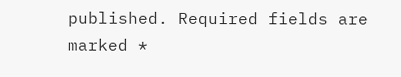published. Required fields are marked *